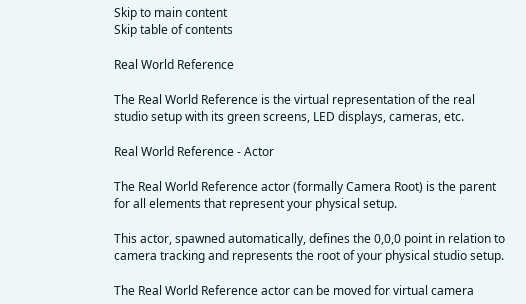Skip to main content
Skip table of contents

Real World Reference

The Real World Reference is the virtual representation of the real studio setup with its green screens, LED displays, cameras, etc.

Real World Reference - Actor

The Real World Reference actor (formally Camera Root) is the parent for all elements that represent your physical setup.

This actor, spawned automatically, defines the 0,0,0 point in relation to camera tracking and represents the root of your physical studio setup.

The Real World Reference actor can be moved for virtual camera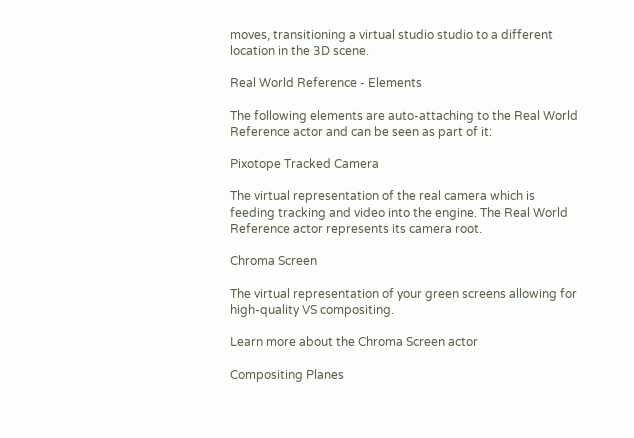moves, transitioning a virtual studio studio to a different location in the 3D scene.

Real World Reference - Elements

The following elements are auto-attaching to the Real World Reference actor and can be seen as part of it:

Pixotope Tracked Camera

The virtual representation of the real camera which is feeding tracking and video into the engine. The Real World Reference actor represents its camera root.

Chroma Screen

The virtual representation of your green screens allowing for high-quality VS compositing.

Learn more about the Chroma Screen actor

Compositing Planes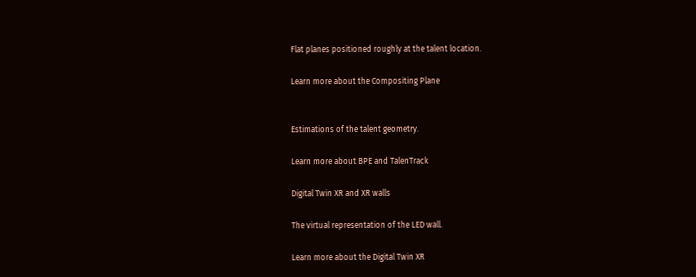Flat planes positioned roughly at the talent location.

Learn more about the Compositing Plane


Estimations of the talent geometry.

Learn more about BPE and TalenTrack

Digital Twin XR and XR walls

The virtual representation of the LED wall.

Learn more about the Digital Twin XR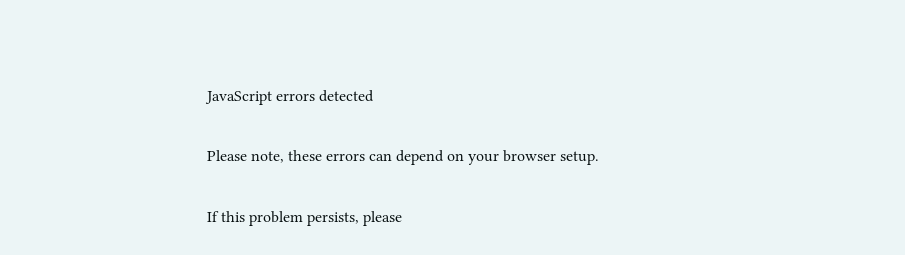JavaScript errors detected

Please note, these errors can depend on your browser setup.

If this problem persists, please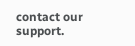contact our support.